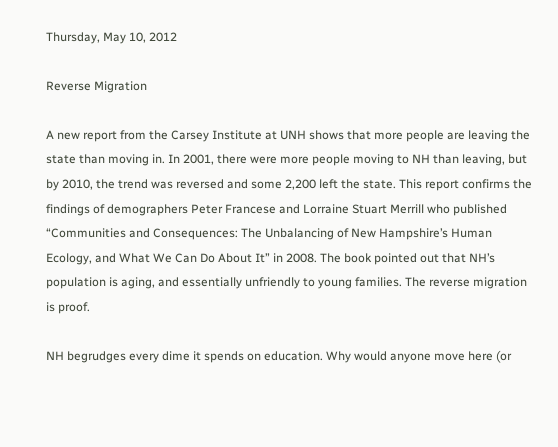Thursday, May 10, 2012

Reverse Migration

A new report from the Carsey Institute at UNH shows that more people are leaving the state than moving in. In 2001, there were more people moving to NH than leaving, but by 2010, the trend was reversed and some 2,200 left the state. This report confirms the findings of demographers Peter Francese and Lorraine Stuart Merrill who published “Communities and Consequences: The Unbalancing of New Hampshire’s Human Ecology, and What We Can Do About It” in 2008. The book pointed out that NH’s population is aging, and essentially unfriendly to young families. The reverse migration is proof.

NH begrudges every dime it spends on education. Why would anyone move here (or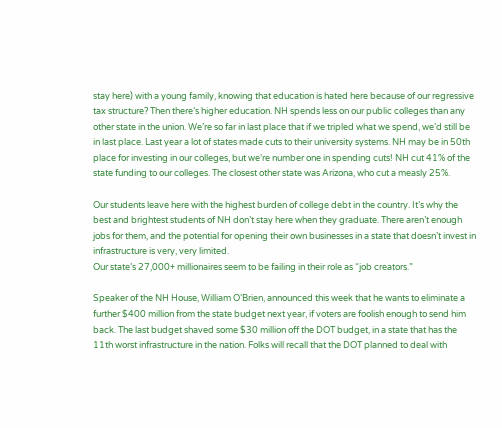stay here) with a young family, knowing that education is hated here because of our regressive tax structure? Then there’s higher education. NH spends less on our public colleges than any other state in the union. We’re so far in last place that if we tripled what we spend, we’d still be in last place. Last year a lot of states made cuts to their university systems. NH may be in 50th place for investing in our colleges, but we’re number one in spending cuts! NH cut 41% of the state funding to our colleges. The closest other state was Arizona, who cut a measly 25%.

Our students leave here with the highest burden of college debt in the country. It’s why the best and brightest students of NH don’t stay here when they graduate. There aren’t enough jobs for them, and the potential for opening their own businesses in a state that doesn’t invest in infrastructure is very, very limited.
Our state’s 27,000+ millionaires seem to be failing in their role as “job creators.”

Speaker of the NH House, William O’Brien, announced this week that he wants to eliminate a further $400 million from the state budget next year, if voters are foolish enough to send him back. The last budget shaved some $30 million off the DOT budget, in a state that has the 11th worst infrastructure in the nation. Folks will recall that the DOT planned to deal with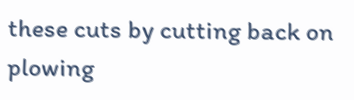these cuts by cutting back on plowing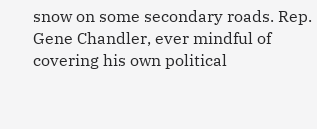snow on some secondary roads. Rep. Gene Chandler, ever mindful of covering his own political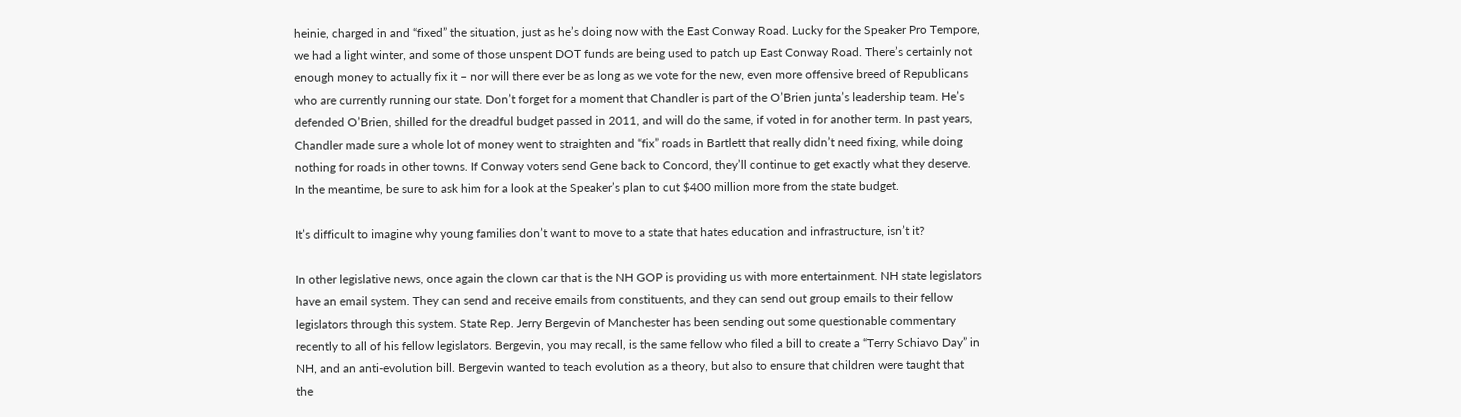heinie, charged in and “fixed” the situation, just as he’s doing now with the East Conway Road. Lucky for the Speaker Pro Tempore, we had a light winter, and some of those unspent DOT funds are being used to patch up East Conway Road. There’s certainly not enough money to actually fix it – nor will there ever be as long as we vote for the new, even more offensive breed of Republicans who are currently running our state. Don’t forget for a moment that Chandler is part of the O’Brien junta’s leadership team. He’s defended O’Brien, shilled for the dreadful budget passed in 2011, and will do the same, if voted in for another term. In past years, Chandler made sure a whole lot of money went to straighten and “fix” roads in Bartlett that really didn’t need fixing, while doing nothing for roads in other towns. If Conway voters send Gene back to Concord, they’ll continue to get exactly what they deserve. In the meantime, be sure to ask him for a look at the Speaker’s plan to cut $400 million more from the state budget.

It’s difficult to imagine why young families don’t want to move to a state that hates education and infrastructure, isn’t it?

In other legislative news, once again the clown car that is the NH GOP is providing us with more entertainment. NH state legislators have an email system. They can send and receive emails from constituents, and they can send out group emails to their fellow legislators through this system. State Rep. Jerry Bergevin of Manchester has been sending out some questionable commentary recently to all of his fellow legislators. Bergevin, you may recall, is the same fellow who filed a bill to create a “Terry Schiavo Day” in NH, and an anti-evolution bill. Bergevin wanted to teach evolution as a theory, but also to ensure that children were taught that the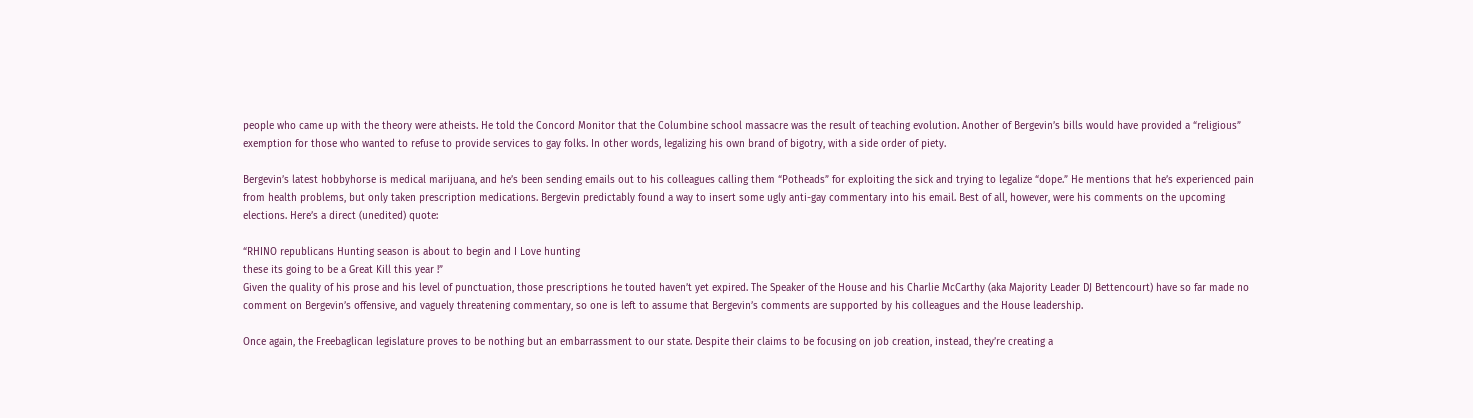people who came up with the theory were atheists. He told the Concord Monitor that the Columbine school massacre was the result of teaching evolution. Another of Bergevin’s bills would have provided a “religious” exemption for those who wanted to refuse to provide services to gay folks. In other words, legalizing his own brand of bigotry, with a side order of piety.

Bergevin’s latest hobbyhorse is medical marijuana, and he’s been sending emails out to his colleagues calling them “Potheads” for exploiting the sick and trying to legalize “dope.” He mentions that he’s experienced pain from health problems, but only taken prescription medications. Bergevin predictably found a way to insert some ugly anti-gay commentary into his email. Best of all, however, were his comments on the upcoming elections. Here’s a direct (unedited) quote:

“RHINO republicans Hunting season is about to begin and I Love hunting
these its going to be a Great Kill this year !”
Given the quality of his prose and his level of punctuation, those prescriptions he touted haven’t yet expired. The Speaker of the House and his Charlie McCarthy (aka Majority Leader DJ Bettencourt) have so far made no comment on Bergevin’s offensive, and vaguely threatening commentary, so one is left to assume that Bergevin’s comments are supported by his colleagues and the House leadership.

Once again, the Freebaglican legislature proves to be nothing but an embarrassment to our state. Despite their claims to be focusing on job creation, instead, they’re creating a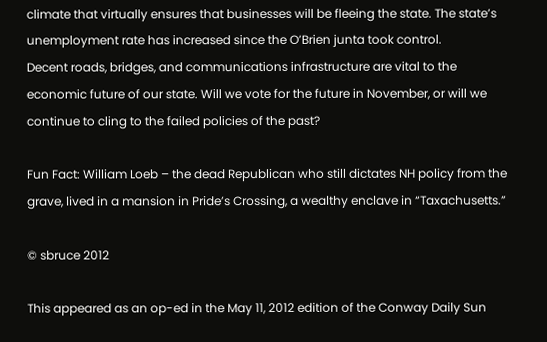climate that virtually ensures that businesses will be fleeing the state. The state’s unemployment rate has increased since the O’Brien junta took control.
Decent roads, bridges, and communications infrastructure are vital to the economic future of our state. Will we vote for the future in November, or will we continue to cling to the failed policies of the past?

Fun Fact: William Loeb – the dead Republican who still dictates NH policy from the grave, lived in a mansion in Pride’s Crossing, a wealthy enclave in “Taxachusetts.”

© sbruce 2012

This appeared as an op-ed in the May 11, 2012 edition of the Conway Daily Sun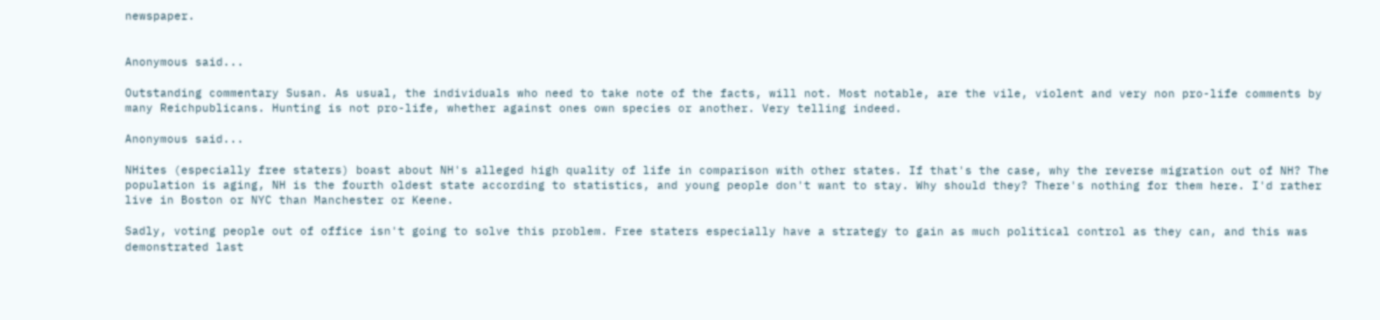newspaper.


Anonymous said...

Outstanding commentary Susan. As usual, the individuals who need to take note of the facts, will not. Most notable, are the vile, violent and very non pro-life comments by many Reichpublicans. Hunting is not pro-life, whether against ones own species or another. Very telling indeed.

Anonymous said...

NHites (especially free staters) boast about NH's alleged high quality of life in comparison with other states. If that's the case, why the reverse migration out of NH? The population is aging, NH is the fourth oldest state according to statistics, and young people don't want to stay. Why should they? There's nothing for them here. I'd rather live in Boston or NYC than Manchester or Keene.

Sadly, voting people out of office isn't going to solve this problem. Free staters especially have a strategy to gain as much political control as they can, and this was demonstrated last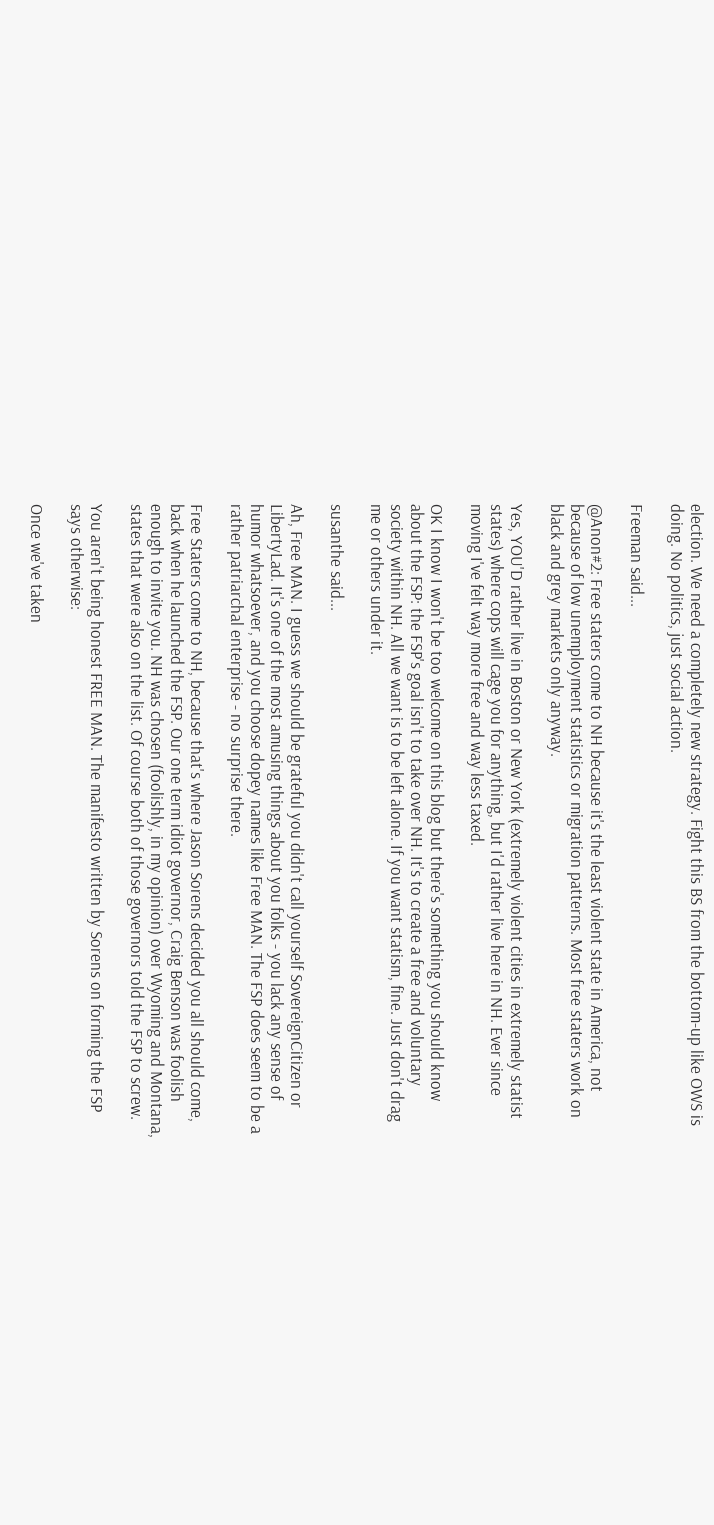election. We need a completely new strategy. Fight this BS from the bottom-up like OWS is doing. No politics, just social action.

Freeman said...

@Anon#2: Free staters come to NH because it's the least violent state in America, not because of low unemployment statistics or migration patterns. Most free staters work on black and grey markets only anyway.

Yes, YOU'D rather live in Boston or New York (extremely violent cities in extremely statist states) where cops will cage you for anything, but I'd rather live here in NH. Ever since moving I've felt way more free and way less taxed.

OK I know I won't be too welcome on this blog but there's something you should know about the FSP: the FSP's goal isn't to take over NH. It's to create a free and voluntary society within NH. All we want is to be left alone. If you want statism, fine. Just don't drag me or others under it.

susanthe said...

Ah, Free MAN. I guess we should be grateful you didn't call yourself SovereignCitizen or LibertyLad. It's one of the most amusing things about you folks - you lack any sense of humor whatsoever, and you choose dopey names like Free MAN. The FSP does seem to be a rather patriarchal enterprise - no surprise there.

Free Staters come to NH, because that's where Jason Sorens decided you all should come, back when he launched the FSP. Our one term idiot governor, Craig Benson was foolish enough to invite you. NH was chosen (foolishly, in my opinion) over Wyoming and Montana, states that were also on the list. Of course both of those governors told the FSP to screw.

You aren't being honest FREE MAN. The manifesto written by Sorens on forming the FSP says otherwise:

Once we've taken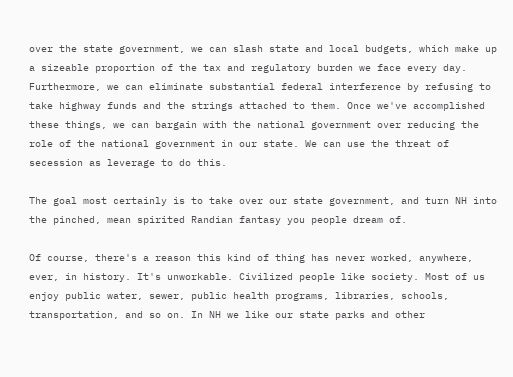over the state government, we can slash state and local budgets, which make up a sizeable proportion of the tax and regulatory burden we face every day. Furthermore, we can eliminate substantial federal interference by refusing to take highway funds and the strings attached to them. Once we've accomplished these things, we can bargain with the national government over reducing the role of the national government in our state. We can use the threat of secession as leverage to do this.

The goal most certainly is to take over our state government, and turn NH into the pinched, mean spirited Randian fantasy you people dream of.

Of course, there's a reason this kind of thing has never worked, anywhere, ever, in history. It's unworkable. Civilized people like society. Most of us enjoy public water, sewer, public health programs, libraries, schools, transportation, and so on. In NH we like our state parks and other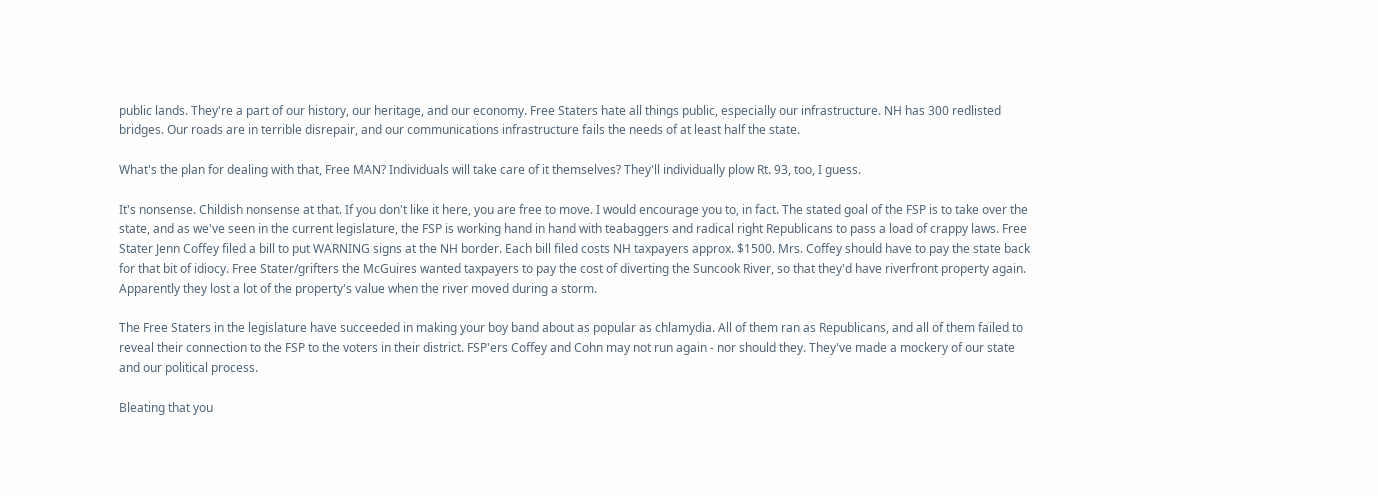public lands. They're a part of our history, our heritage, and our economy. Free Staters hate all things public, especially our infrastructure. NH has 300 redlisted bridges. Our roads are in terrible disrepair, and our communications infrastructure fails the needs of at least half the state.

What's the plan for dealing with that, Free MAN? Individuals will take care of it themselves? They'll individually plow Rt. 93, too, I guess.

It's nonsense. Childish nonsense at that. If you don't like it here, you are free to move. I would encourage you to, in fact. The stated goal of the FSP is to take over the state, and as we've seen in the current legislature, the FSP is working hand in hand with teabaggers and radical right Republicans to pass a load of crappy laws. Free Stater Jenn Coffey filed a bill to put WARNING signs at the NH border. Each bill filed costs NH taxpayers approx. $1500. Mrs. Coffey should have to pay the state back for that bit of idiocy. Free Stater/grifters the McGuires wanted taxpayers to pay the cost of diverting the Suncook River, so that they'd have riverfront property again. Apparently they lost a lot of the property's value when the river moved during a storm.

The Free Staters in the legislature have succeeded in making your boy band about as popular as chlamydia. All of them ran as Republicans, and all of them failed to reveal their connection to the FSP to the voters in their district. FSP'ers Coffey and Cohn may not run again - nor should they. They've made a mockery of our state and our political process.

Bleating that you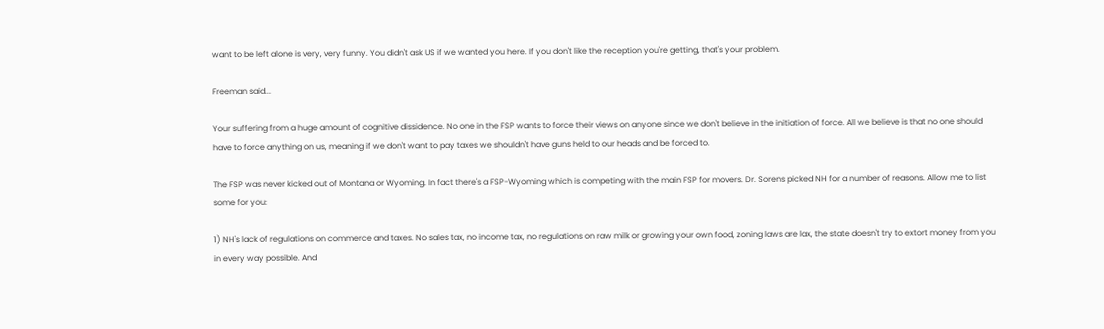want to be left alone is very, very funny. You didn't ask US if we wanted you here. If you don't like the reception you're getting, that's your problem.

Freeman said...

Your suffering from a huge amount of cognitive dissidence. No one in the FSP wants to force their views on anyone since we don't believe in the initiation of force. All we believe is that no one should have to force anything on us, meaning if we don't want to pay taxes we shouldn't have guns held to our heads and be forced to.

The FSP was never kicked out of Montana or Wyoming. In fact there's a FSP-Wyoming which is competing with the main FSP for movers. Dr. Sorens picked NH for a number of reasons. Allow me to list some for you:

1) NH's lack of regulations on commerce and taxes. No sales tax, no income tax, no regulations on raw milk or growing your own food, zoning laws are lax, the state doesn't try to extort money from you in every way possible. And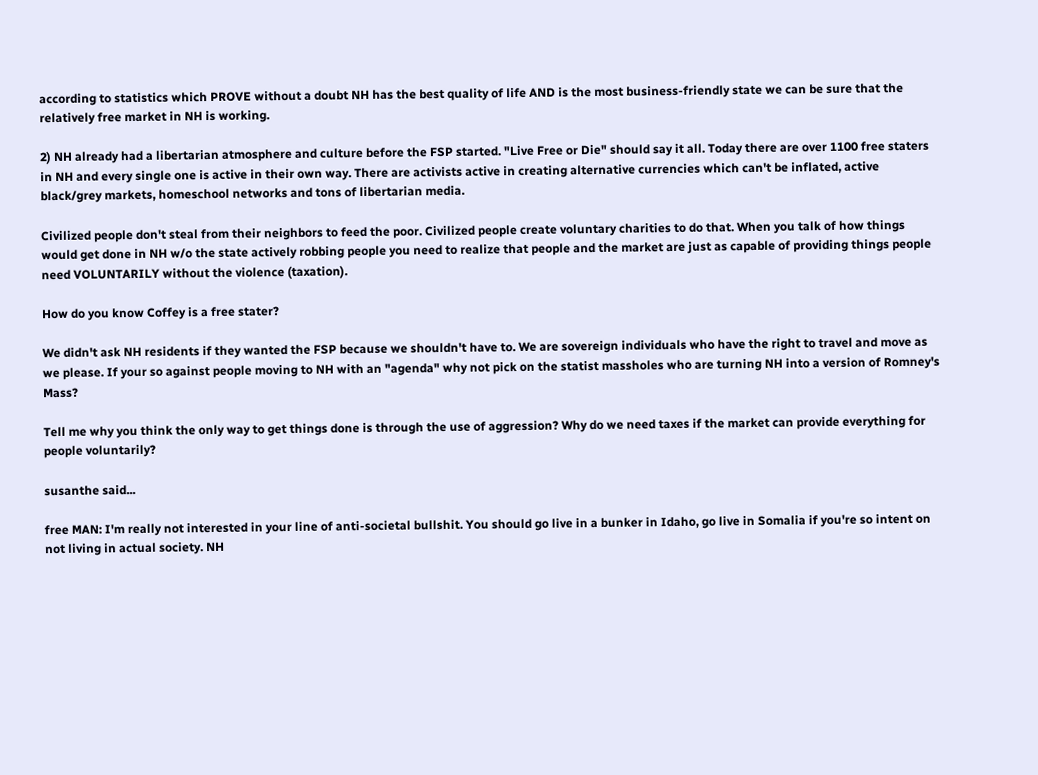according to statistics which PROVE without a doubt NH has the best quality of life AND is the most business-friendly state we can be sure that the relatively free market in NH is working.

2) NH already had a libertarian atmosphere and culture before the FSP started. "Live Free or Die" should say it all. Today there are over 1100 free staters in NH and every single one is active in their own way. There are activists active in creating alternative currencies which can't be inflated, active black/grey markets, homeschool networks and tons of libertarian media.

Civilized people don't steal from their neighbors to feed the poor. Civilized people create voluntary charities to do that. When you talk of how things would get done in NH w/o the state actively robbing people you need to realize that people and the market are just as capable of providing things people need VOLUNTARILY without the violence (taxation).

How do you know Coffey is a free stater?

We didn't ask NH residents if they wanted the FSP because we shouldn't have to. We are sovereign individuals who have the right to travel and move as we please. If your so against people moving to NH with an "agenda" why not pick on the statist massholes who are turning NH into a version of Romney's Mass?

Tell me why you think the only way to get things done is through the use of aggression? Why do we need taxes if the market can provide everything for people voluntarily?

susanthe said...

free MAN: I'm really not interested in your line of anti-societal bullshit. You should go live in a bunker in Idaho, go live in Somalia if you're so intent on not living in actual society. NH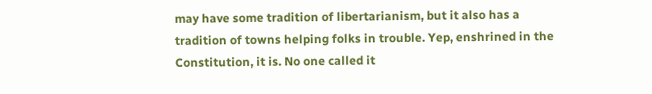may have some tradition of libertarianism, but it also has a tradition of towns helping folks in trouble. Yep, enshrined in the Constitution, it is. No one called it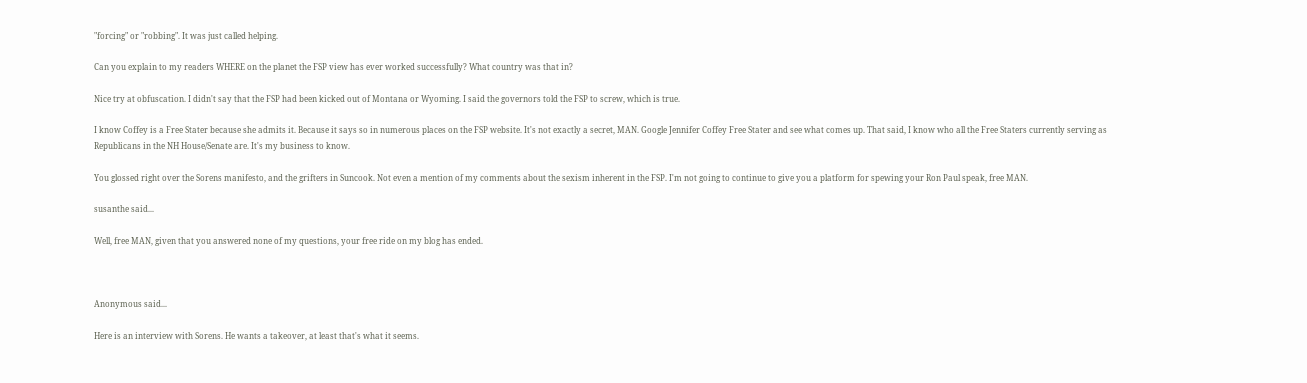"forcing" or "robbing". It was just called helping.

Can you explain to my readers WHERE on the planet the FSP view has ever worked successfully? What country was that in?

Nice try at obfuscation. I didn't say that the FSP had been kicked out of Montana or Wyoming. I said the governors told the FSP to screw, which is true.

I know Coffey is a Free Stater because she admits it. Because it says so in numerous places on the FSP website. It's not exactly a secret, MAN. Google Jennifer Coffey Free Stater and see what comes up. That said, I know who all the Free Staters currently serving as Republicans in the NH House/Senate are. It's my business to know.

You glossed right over the Sorens manifesto, and the grifters in Suncook. Not even a mention of my comments about the sexism inherent in the FSP. I'm not going to continue to give you a platform for spewing your Ron Paul speak, free MAN.

susanthe said...

Well, free MAN, given that you answered none of my questions, your free ride on my blog has ended.



Anonymous said...

Here is an interview with Sorens. He wants a takeover, at least that's what it seems.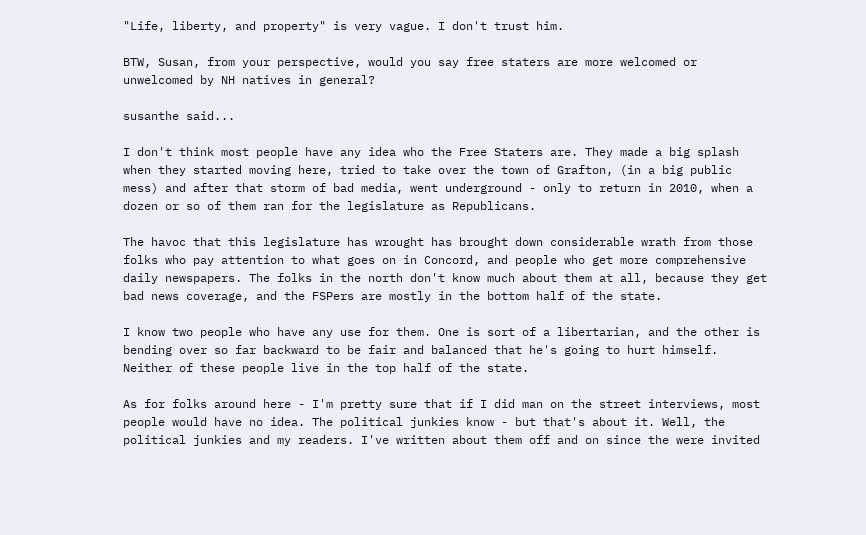"Life, liberty, and property" is very vague. I don't trust him.

BTW, Susan, from your perspective, would you say free staters are more welcomed or unwelcomed by NH natives in general?

susanthe said...

I don't think most people have any idea who the Free Staters are. They made a big splash when they started moving here, tried to take over the town of Grafton, (in a big public mess) and after that storm of bad media, went underground - only to return in 2010, when a dozen or so of them ran for the legislature as Republicans.

The havoc that this legislature has wrought has brought down considerable wrath from those folks who pay attention to what goes on in Concord, and people who get more comprehensive daily newspapers. The folks in the north don't know much about them at all, because they get bad news coverage, and the FSPers are mostly in the bottom half of the state.

I know two people who have any use for them. One is sort of a libertarian, and the other is bending over so far backward to be fair and balanced that he's going to hurt himself. Neither of these people live in the top half of the state.

As for folks around here - I'm pretty sure that if I did man on the street interviews, most people would have no idea. The political junkies know - but that's about it. Well, the political junkies and my readers. I've written about them off and on since the were invited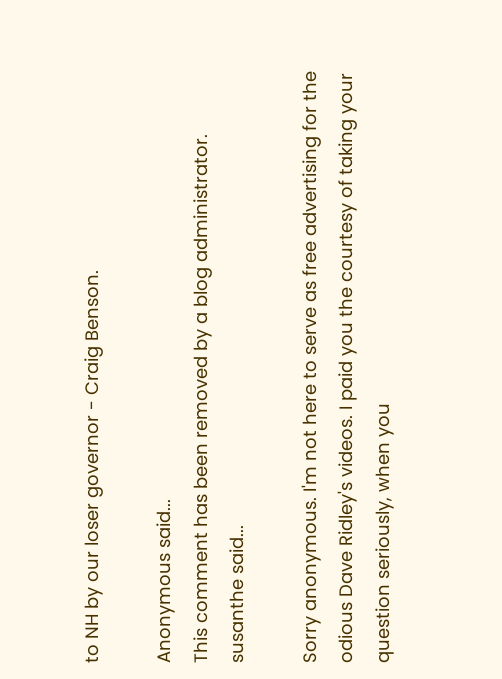to NH by our loser governor - Craig Benson.

Anonymous said...
This comment has been removed by a blog administrator.
susanthe said...

Sorry anonymous. I'm not here to serve as free advertising for the odious Dave Ridley's videos. I paid you the courtesy of taking your question seriously, when you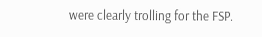were clearly trolling for the FSP.